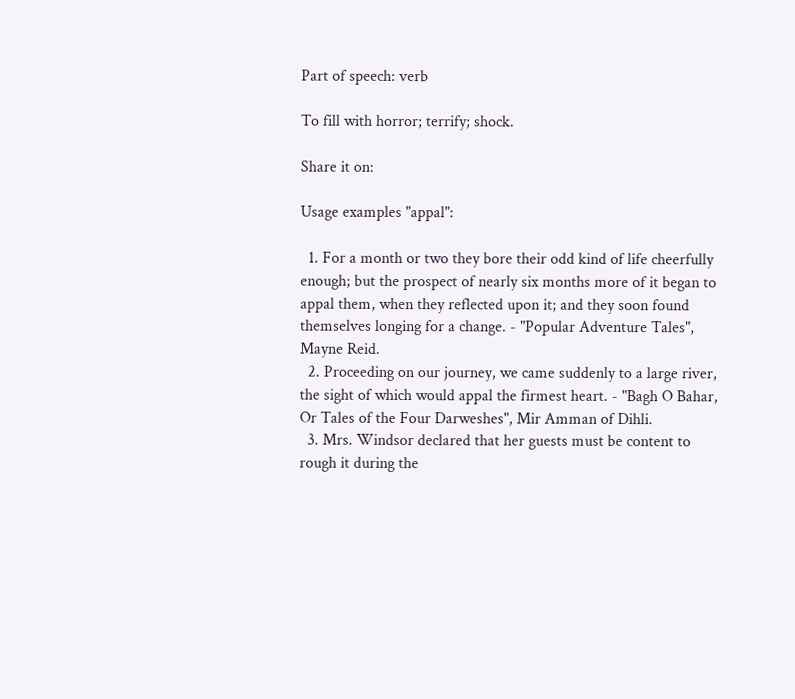Part of speech: verb

To fill with horror; terrify; shock.

Share it on:

Usage examples "appal":

  1. For a month or two they bore their odd kind of life cheerfully enough; but the prospect of nearly six months more of it began to appal them, when they reflected upon it; and they soon found themselves longing for a change. - "Popular Adventure Tales", Mayne Reid.
  2. Proceeding on our journey, we came suddenly to a large river, the sight of which would appal the firmest heart. - "Bagh O Bahar, Or Tales of the Four Darweshes", Mir Amman of Dihli.
  3. Mrs. Windsor declared that her guests must be content to rough it during the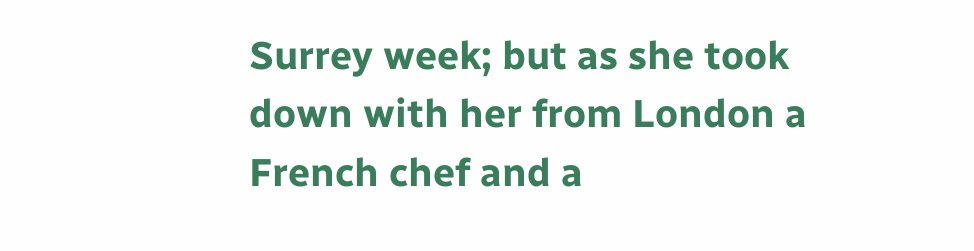Surrey week; but as she took down with her from London a French chef and a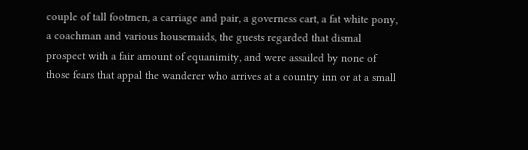couple of tall footmen, a carriage and pair, a governess cart, a fat white pony, a coachman and various housemaids, the guests regarded that dismal prospect with a fair amount of equanimity, and were assailed by none of those fears that appal the wanderer who arrives at a country inn or at a small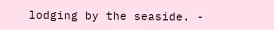lodging by the seaside. -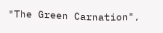"The Green Carnation",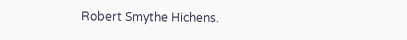Robert Smythe Hichens.